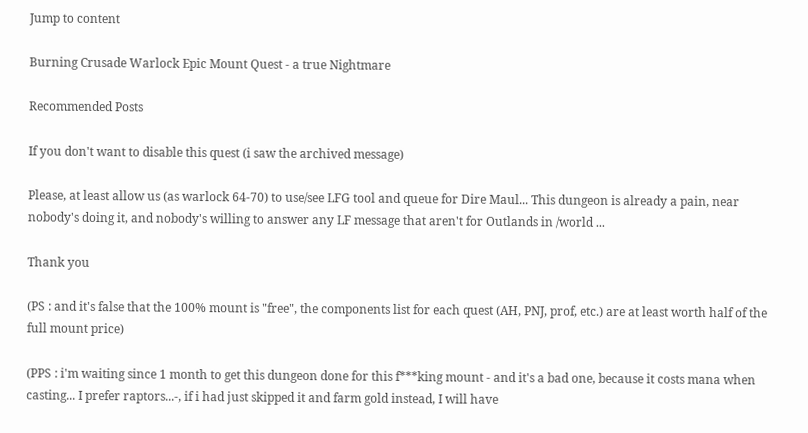Jump to content

Burning Crusade Warlock Epic Mount Quest - a true Nightmare

Recommended Posts

If you don't want to disable this quest (i saw the archived message)

Please, at least allow us (as warlock 64-70) to use/see LFG tool and queue for Dire Maul... This dungeon is already a pain, near nobody's doing it, and nobody's willing to answer any LF message that aren't for Outlands in /world ...

Thank you

(PS : and it's false that the 100% mount is "free", the components list for each quest (AH, PNJ, prof, etc.) are at least worth half of the full mount price)

(PPS : i'm waiting since 1 month to get this dungeon done for this f***king mount - and it's a bad one, because it costs mana when casting... I prefer raptors...-, if i had just skipped it and farm gold instead, I will have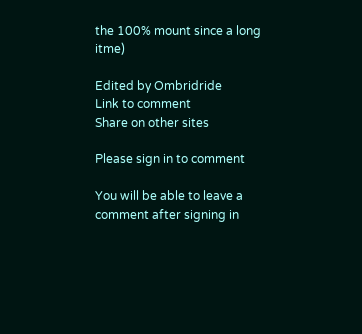the 100% mount since a long itme)

Edited by Ombridride
Link to comment
Share on other sites

Please sign in to comment

You will be able to leave a comment after signing in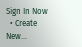Sign In Now
  • Create New...